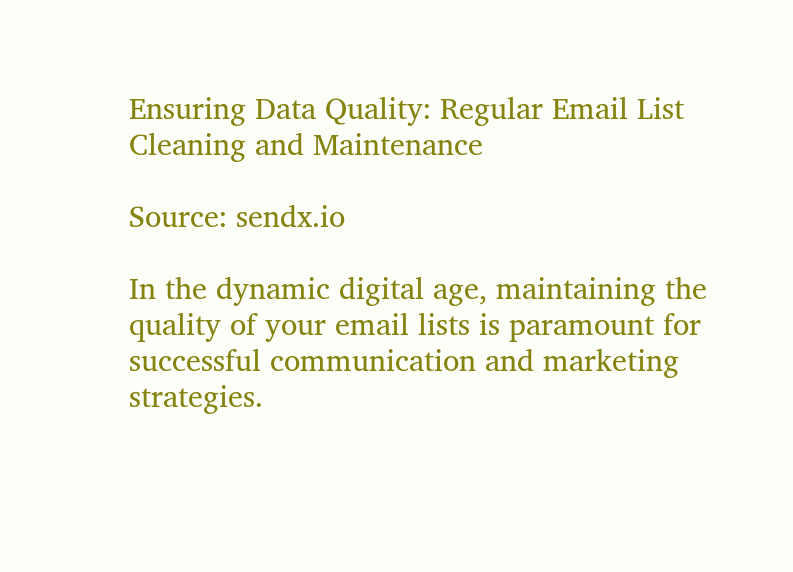Ensuring Data Quality: Regular Email List Cleaning and Maintenance

Source: sendx.io

In the dynamic digital age, maintaining the quality of your email lists is paramount for successful communication and marketing strategies.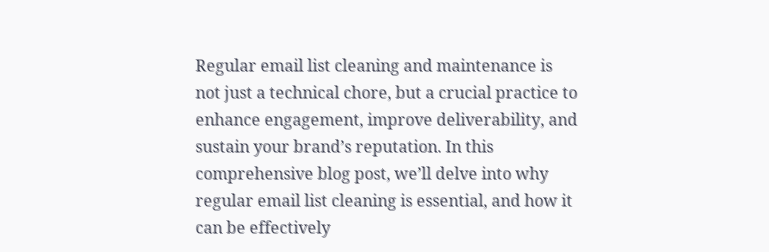Regular email list cleaning and maintenance is not just a technical chore, but a crucial practice to enhance engagement, improve deliverability, and sustain your brand’s reputation. In this comprehensive blog post, we’ll delve into why regular email list cleaning is essential, and how it can be effectively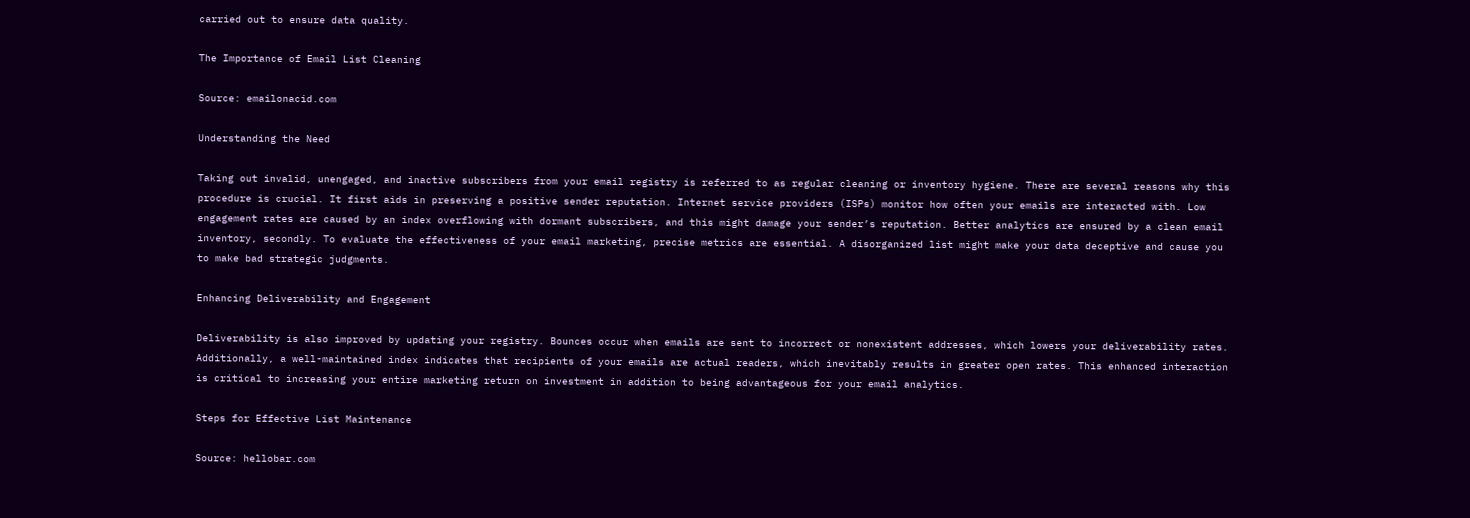carried out to ensure data quality.

The Importance of Email List Cleaning

Source: emailonacid.com

Understanding the Need

Taking out invalid, unengaged, and inactive subscribers from your email registry is referred to as regular cleaning or inventory hygiene. There are several reasons why this procedure is crucial. It first aids in preserving a positive sender reputation. Internet service providers (ISPs) monitor how often your emails are interacted with. Low engagement rates are caused by an index overflowing with dormant subscribers, and this might damage your sender’s reputation. Better analytics are ensured by a clean email inventory, secondly. To evaluate the effectiveness of your email marketing, precise metrics are essential. A disorganized list might make your data deceptive and cause you to make bad strategic judgments.

Enhancing Deliverability and Engagement

Deliverability is also improved by updating your registry. Bounces occur when emails are sent to incorrect or nonexistent addresses, which lowers your deliverability rates. Additionally, a well-maintained index indicates that recipients of your emails are actual readers, which inevitably results in greater open rates. This enhanced interaction is critical to increasing your entire marketing return on investment in addition to being advantageous for your email analytics.

Steps for Effective List Maintenance

Source: hellobar.com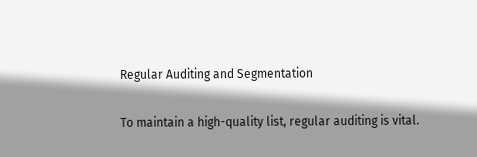Regular Auditing and Segmentation

To maintain a high-quality list, regular auditing is vital.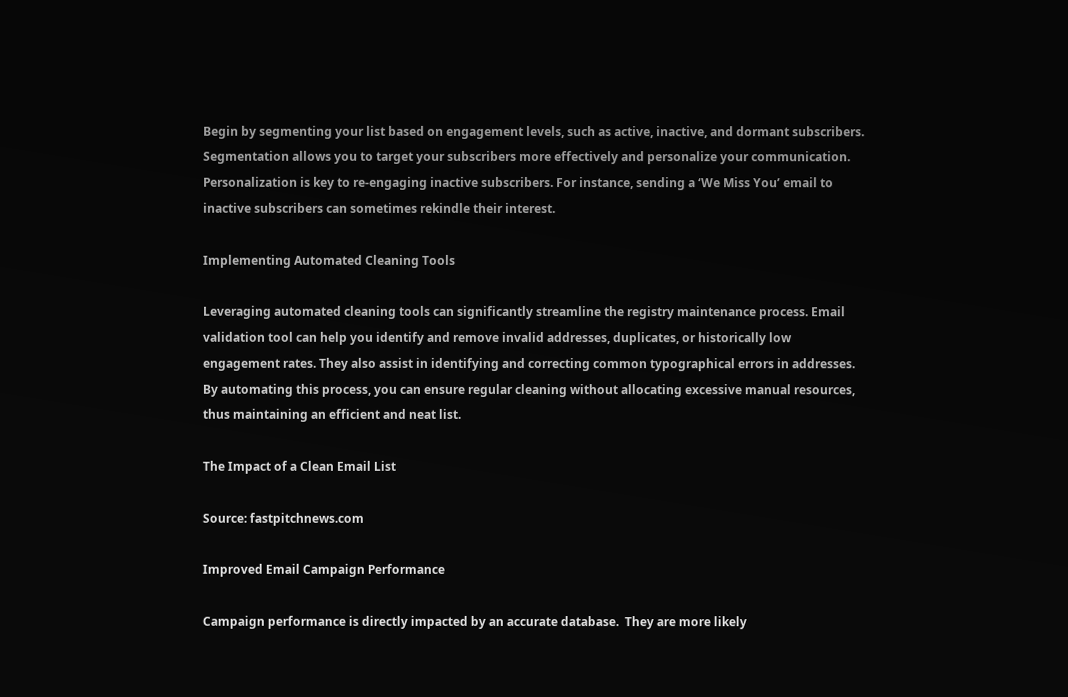Begin by segmenting your list based on engagement levels, such as active, inactive, and dormant subscribers. Segmentation allows you to target your subscribers more effectively and personalize your communication. Personalization is key to re-engaging inactive subscribers. For instance, sending a ‘We Miss You’ email to inactive subscribers can sometimes rekindle their interest.

Implementing Automated Cleaning Tools

Leveraging automated cleaning tools can significantly streamline the registry maintenance process. Email validation tool can help you identify and remove invalid addresses, duplicates, or historically low engagement rates. They also assist in identifying and correcting common typographical errors in addresses. By automating this process, you can ensure regular cleaning without allocating excessive manual resources, thus maintaining an efficient and neat list.

The Impact of a Clean Email List

Source: fastpitchnews.com

Improved Email Campaign Performance

Campaign performance is directly impacted by an accurate database.  They are more likely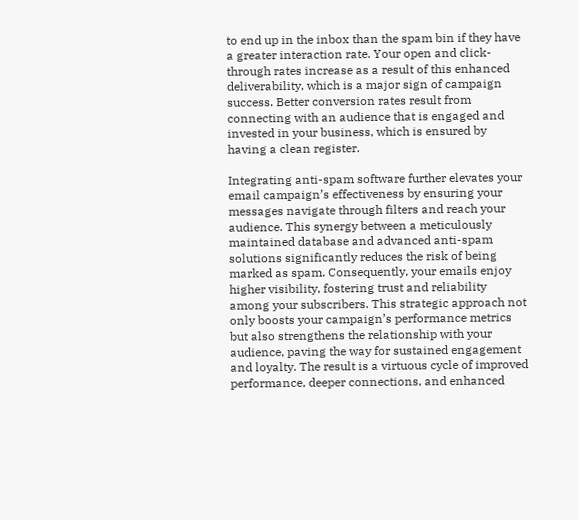to end up in the inbox than the spam bin if they have a greater interaction rate. Your open and click-through rates increase as a result of this enhanced deliverability, which is a major sign of campaign success. Better conversion rates result from connecting with an audience that is engaged and invested in your business, which is ensured by having a clean register.

Integrating anti-spam software further elevates your email campaign’s effectiveness by ensuring your messages navigate through filters and reach your audience. This synergy between a meticulously maintained database and advanced anti-spam solutions significantly reduces the risk of being marked as spam. Consequently, your emails enjoy higher visibility, fostering trust and reliability among your subscribers. This strategic approach not only boosts your campaign’s performance metrics but also strengthens the relationship with your audience, paving the way for sustained engagement and loyalty. The result is a virtuous cycle of improved performance, deeper connections, and enhanced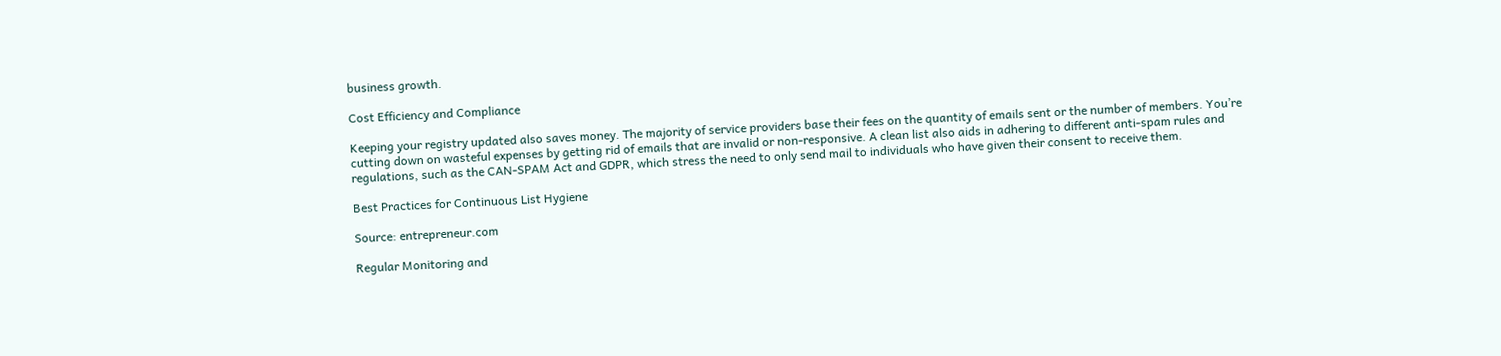business growth.

Cost Efficiency and Compliance

Keeping your registry updated also saves money. The majority of service providers base their fees on the quantity of emails sent or the number of members. You’re cutting down on wasteful expenses by getting rid of emails that are invalid or non-responsive. A clean list also aids in adhering to different anti-spam rules and regulations, such as the CAN-SPAM Act and GDPR, which stress the need to only send mail to individuals who have given their consent to receive them.

Best Practices for Continuous List Hygiene

Source: entrepreneur.com

Regular Monitoring and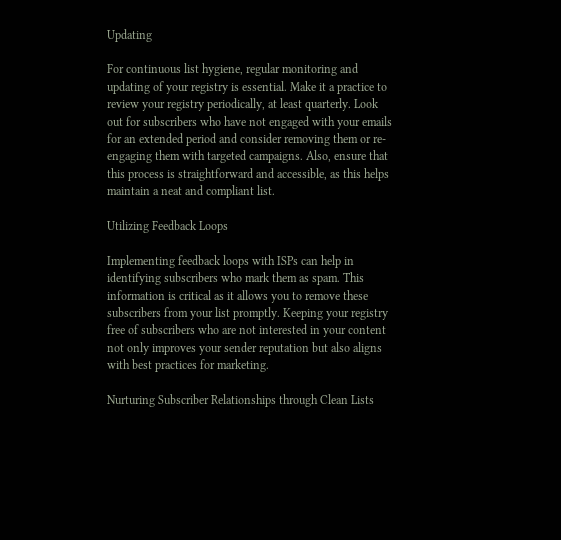Updating

For continuous list hygiene, regular monitoring and updating of your registry is essential. Make it a practice to review your registry periodically, at least quarterly. Look out for subscribers who have not engaged with your emails for an extended period and consider removing them or re-engaging them with targeted campaigns. Also, ensure that this process is straightforward and accessible, as this helps maintain a neat and compliant list.

Utilizing Feedback Loops

Implementing feedback loops with ISPs can help in identifying subscribers who mark them as spam. This information is critical as it allows you to remove these subscribers from your list promptly. Keeping your registry free of subscribers who are not interested in your content not only improves your sender reputation but also aligns with best practices for marketing.

Nurturing Subscriber Relationships through Clean Lists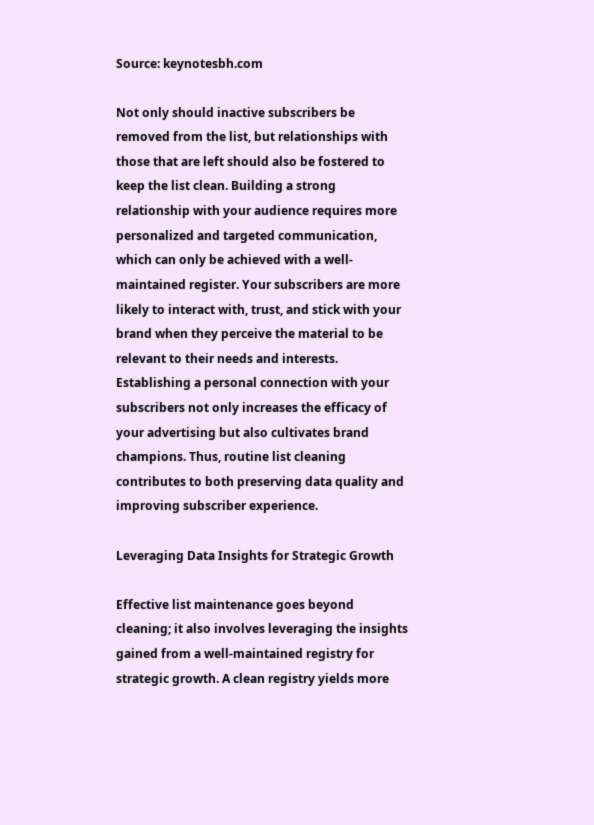Source: keynotesbh.com

Not only should inactive subscribers be removed from the list, but relationships with those that are left should also be fostered to keep the list clean. Building a strong relationship with your audience requires more personalized and targeted communication, which can only be achieved with a well-maintained register. Your subscribers are more likely to interact with, trust, and stick with your brand when they perceive the material to be relevant to their needs and interests. Establishing a personal connection with your subscribers not only increases the efficacy of your advertising but also cultivates brand champions. Thus, routine list cleaning contributes to both preserving data quality and improving subscriber experience.

Leveraging Data Insights for Strategic Growth

Effective list maintenance goes beyond cleaning; it also involves leveraging the insights gained from a well-maintained registry for strategic growth. A clean registry yields more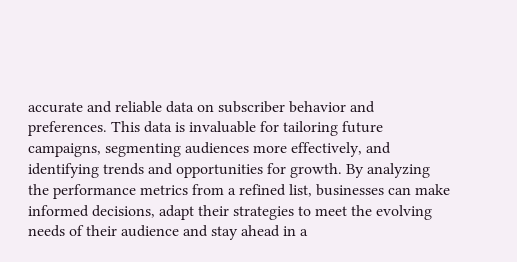accurate and reliable data on subscriber behavior and preferences. This data is invaluable for tailoring future campaigns, segmenting audiences more effectively, and identifying trends and opportunities for growth. By analyzing the performance metrics from a refined list, businesses can make informed decisions, adapt their strategies to meet the evolving needs of their audience and stay ahead in a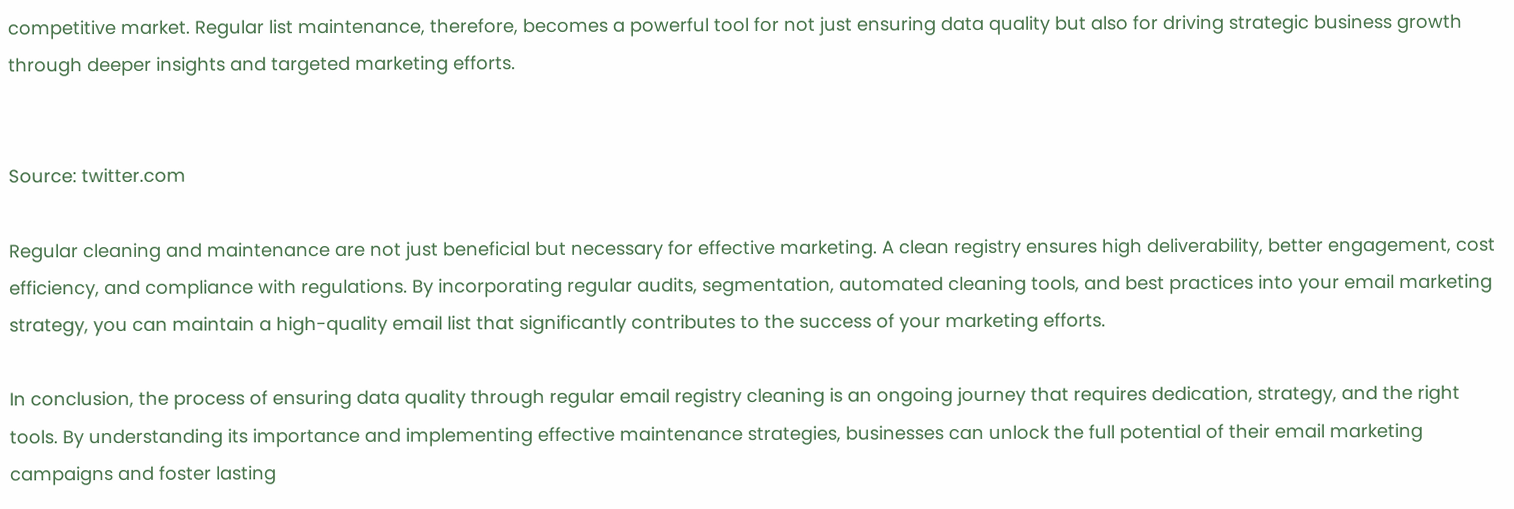competitive market. Regular list maintenance, therefore, becomes a powerful tool for not just ensuring data quality but also for driving strategic business growth through deeper insights and targeted marketing efforts.


Source: twitter.com

Regular cleaning and maintenance are not just beneficial but necessary for effective marketing. A clean registry ensures high deliverability, better engagement, cost efficiency, and compliance with regulations. By incorporating regular audits, segmentation, automated cleaning tools, and best practices into your email marketing strategy, you can maintain a high-quality email list that significantly contributes to the success of your marketing efforts.

In conclusion, the process of ensuring data quality through regular email registry cleaning is an ongoing journey that requires dedication, strategy, and the right tools. By understanding its importance and implementing effective maintenance strategies, businesses can unlock the full potential of their email marketing campaigns and foster lasting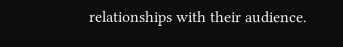relationships with their audience.